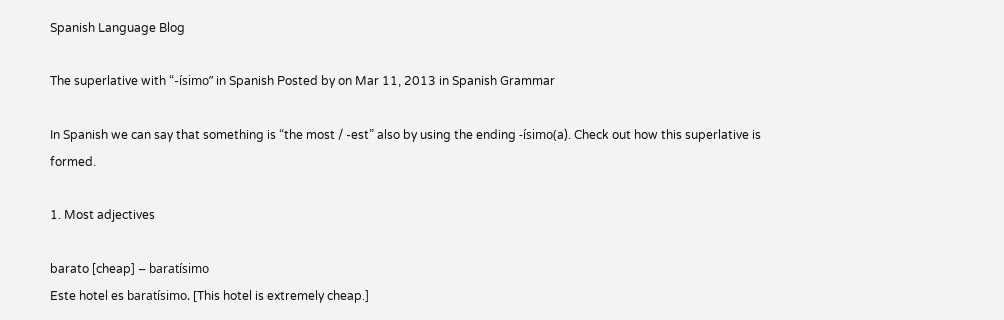Spanish Language Blog

The superlative with “-ísimo” in Spanish Posted by on Mar 11, 2013 in Spanish Grammar

In Spanish we can say that something is “the most / -est” also by using the ending -ísimo(a). Check out how this superlative is formed.

1. Most adjectives

barato [cheap] – baratísimo
Este hotel es baratísimo. [This hotel is extremely cheap.]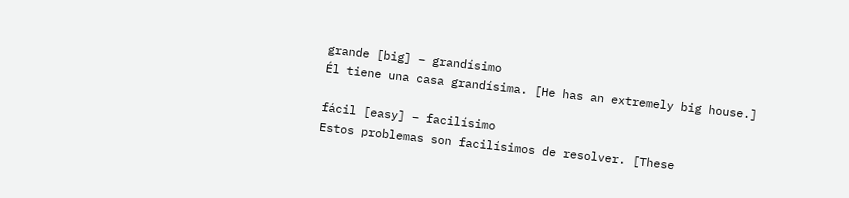grande [big] – grandísimo
Él tiene una casa grandísima. [He has an extremely big house.]

fácil [easy] – facilísimo
Estos problemas son facilísimos de resolver. [These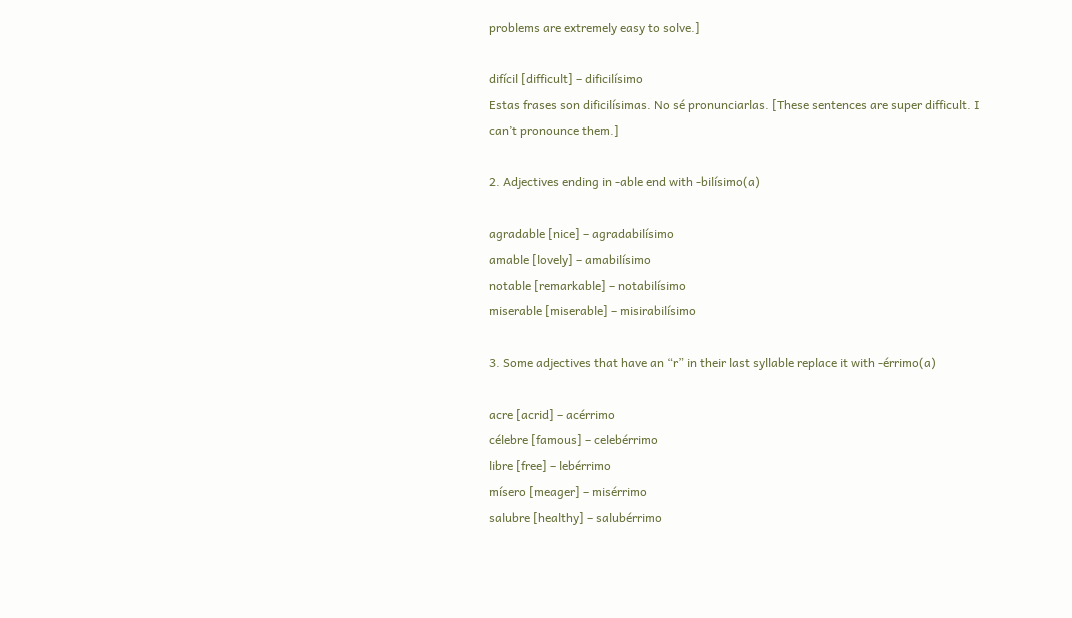problems are extremely easy to solve.]

difícil [difficult] – dificilísimo
Estas frases son dificilísimas. No sé pronunciarlas. [These sentences are super difficult. I can’t pronounce them.]

2. Adjectives ending in -able end with -bilísimo(a)

agradable [nice] – agradabilísimo
amable [lovely] – amabilísimo
notable [remarkable] – notabilísimo
miserable [miserable] – misirabilísimo

3. Some adjectives that have an “r” in their last syllable replace it with -érrimo(a)

acre [acrid] – acérrimo
célebre [famous] – celebérrimo
libre [free] – lebérrimo
mísero [meager] – misérrimo
salubre [healthy] – salubérrimo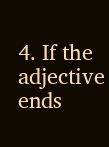4. If the adjective ends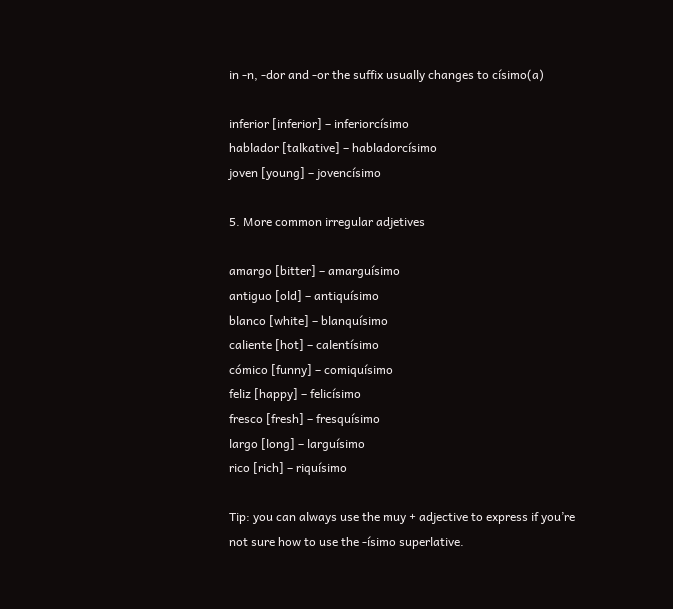in -n, -dor and -or the suffix usually changes to císimo(a)

inferior [inferior] – inferiorcísimo
hablador [talkative] – habladorcísimo
joven [young] – jovencísimo

5. More common irregular adjetives

amargo [bitter] – amarguísimo
antiguo [old] – antiquísimo
blanco [white] – blanquísimo
caliente [hot] – calentísimo
cómico [funny] – comiquísimo
feliz [happy] – felicísimo
fresco [fresh] – fresquísimo
largo [long] – larguísimo
rico [rich] – riquísimo

Tip: you can always use the muy + adjective to express if you’re not sure how to use the -ísimo superlative.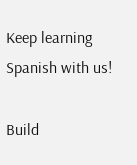Keep learning Spanish with us!

Build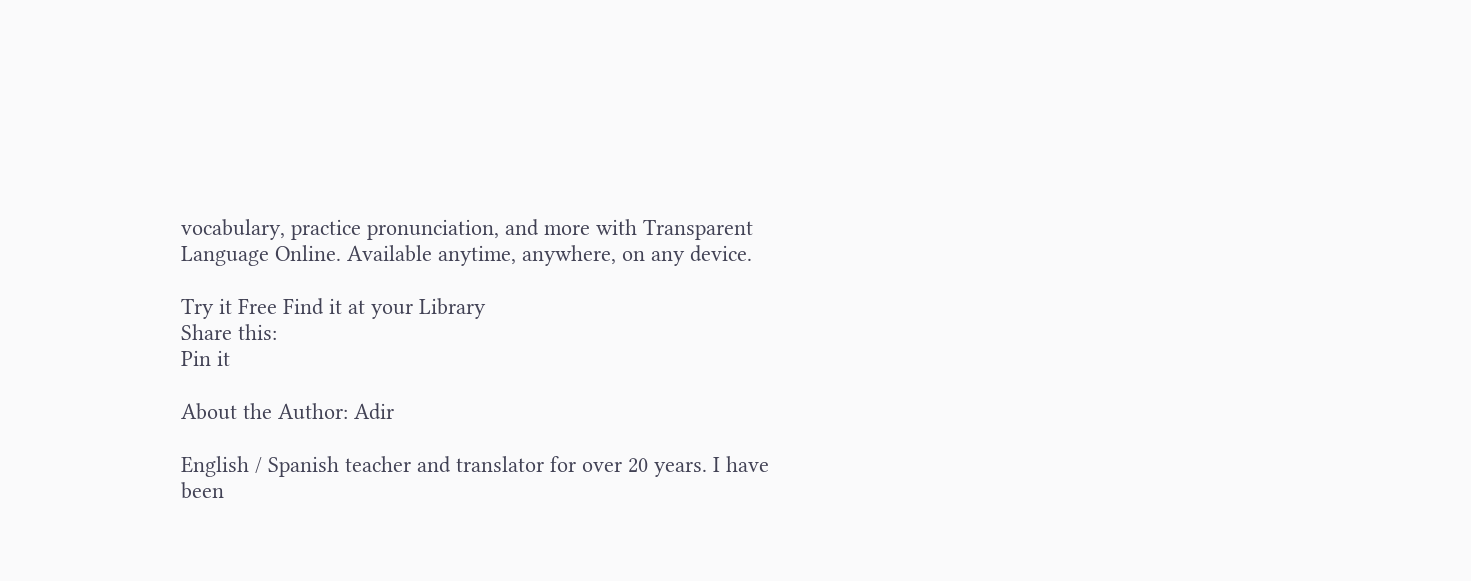vocabulary, practice pronunciation, and more with Transparent Language Online. Available anytime, anywhere, on any device.

Try it Free Find it at your Library
Share this:
Pin it

About the Author: Adir

English / Spanish teacher and translator for over 20 years. I have been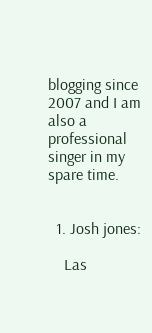blogging since 2007 and I am also a professional singer in my spare time.


  1. Josh jones:

    Las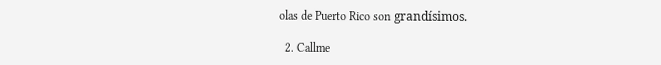olas de Puerto Rico son grandísimos.

  2. Callme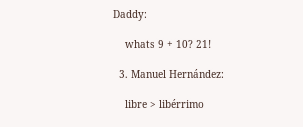Daddy:

    whats 9 + 10? 21!

  3. Manuel Hernández:

    libre > libérrimo